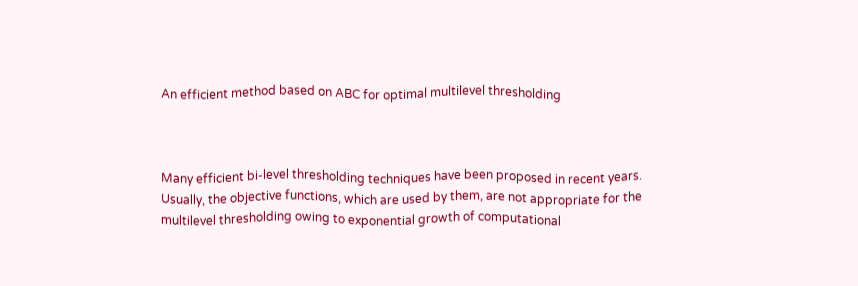An efficient method based on ABC for optimal multilevel thresholding



Many efficient bi-level thresholding techniques have been proposed in recent years. Usually, the objective functions, which are used by them, are not appropriate for the multilevel thresholding owing to exponential growth of computational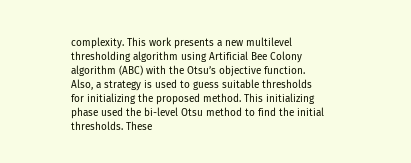complexity. This work presents a new multilevel thresholding algorithm using Artificial Bee Colony algorithm (ABC) with the Otsu’s objective function. Also, a strategy is used to guess suitable thresholds for initializing the proposed method. This initializing phase used the bi-level Otsu method to find the initial thresholds. These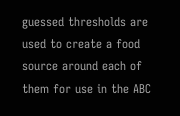guessed thresholds are used to create a food source around each of them for use in the ABC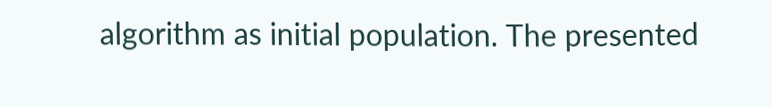algorithm as initial population. The presented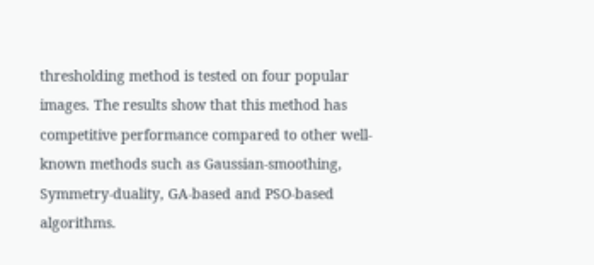thresholding method is tested on four popular images. The results show that this method has competitive performance compared to other well-known methods such as Gaussian-smoothing, Symmetry-duality, GA-based and PSO-based algorithms.